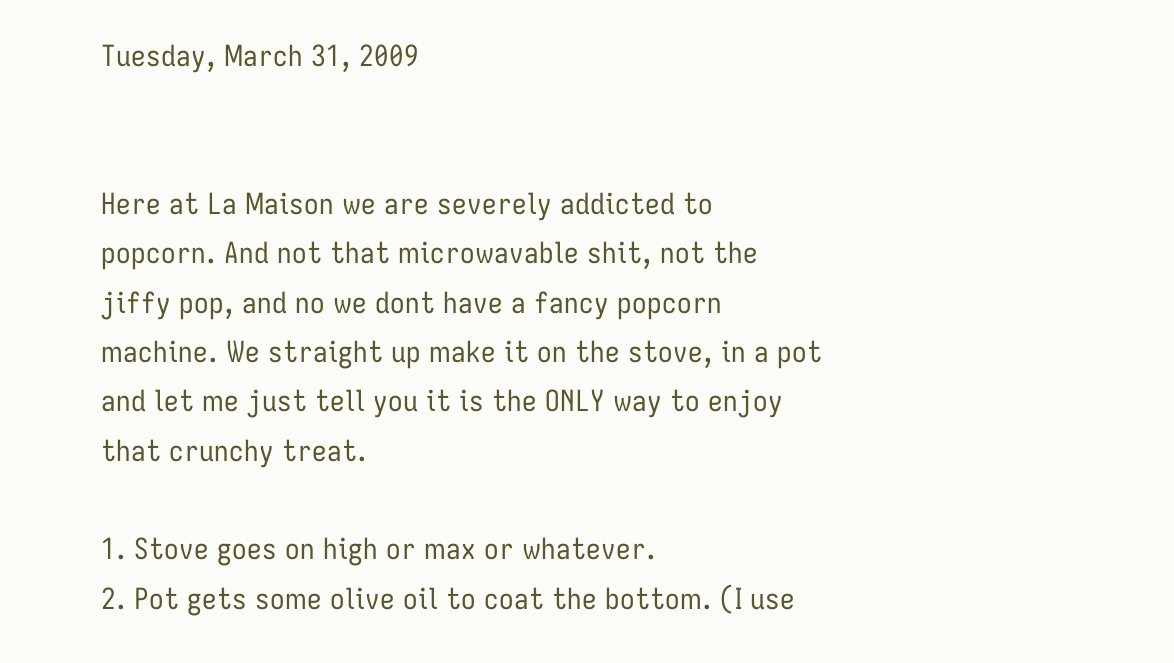Tuesday, March 31, 2009


Here at La Maison we are severely addicted to popcorn. And not that microwavable shit, not the jiffy pop, and no we dont have a fancy popcorn machine. We straight up make it on the stove, in a pot and let me just tell you it is the ONLY way to enjoy that crunchy treat.

1. Stove goes on high or max or whatever.
2. Pot gets some olive oil to coat the bottom. (I use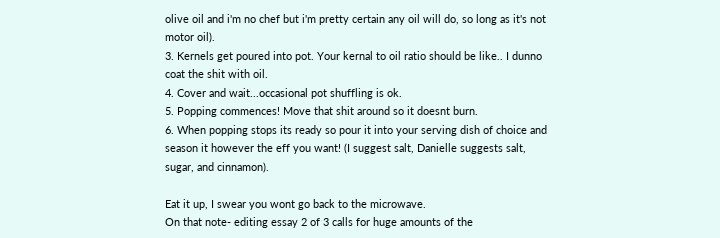olive oil and i'm no chef but i'm pretty certain any oil will do, so long as it's not motor oil).
3. Kernels get poured into pot. Your kernal to oil ratio should be like.. I dunno coat the shit with oil.
4. Cover and wait...occasional pot shuffling is ok.
5. Popping commences! Move that shit around so it doesnt burn.
6. When popping stops its ready so pour it into your serving dish of choice and season it however the eff you want! (I suggest salt, Danielle suggests salt, sugar, and cinnamon).

Eat it up, I swear you wont go back to the microwave.
On that note- editing essay 2 of 3 calls for huge amounts of the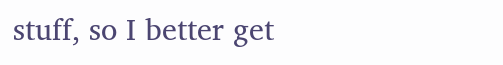stuff, so I better get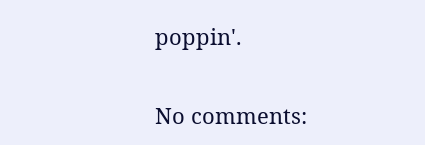poppin'.

No comments: